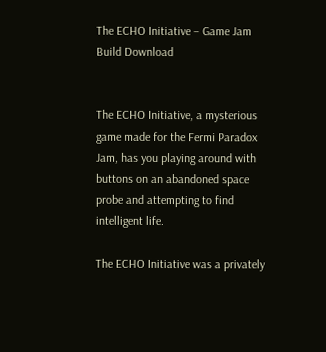The ECHO Initiative – Game Jam Build Download


The ECHO Initiative, a mysterious game made for the Fermi Paradox Jam, has you playing around with buttons on an abandoned space probe and attempting to find intelligent life.

The ECHO Initiative was a privately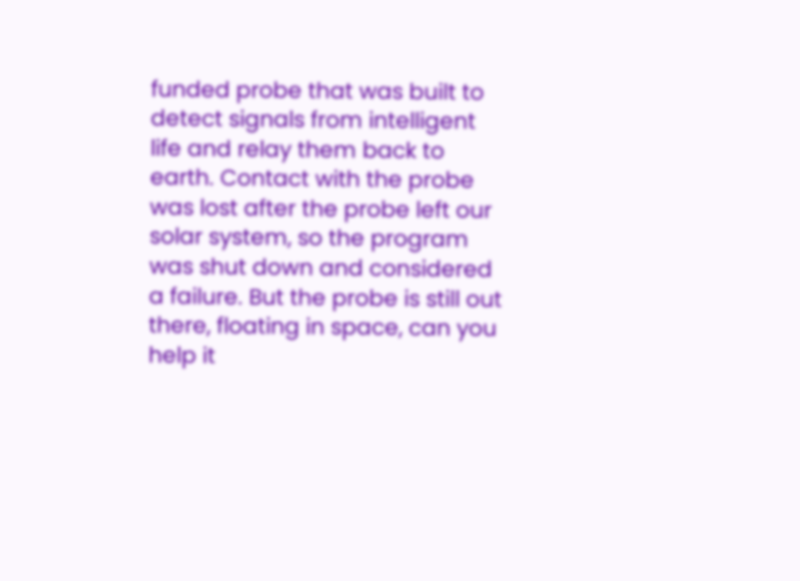funded probe that was built to detect signals from intelligent life and relay them back to earth. Contact with the probe was lost after the probe left our solar system, so the program was shut down and considered a failure. But the probe is still out there, floating in space, can you help it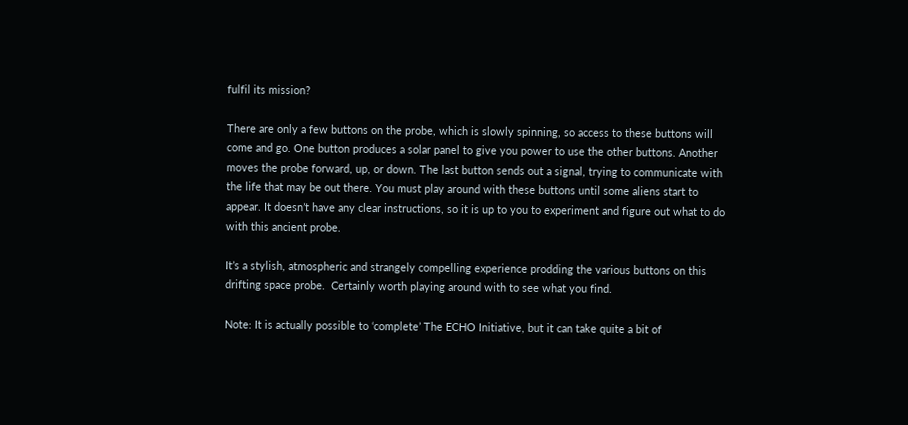fulfil its mission?

There are only a few buttons on the probe, which is slowly spinning, so access to these buttons will come and go. One button produces a solar panel to give you power to use the other buttons. Another moves the probe forward, up, or down. The last button sends out a signal, trying to communicate with the life that may be out there. You must play around with these buttons until some aliens start to appear. It doesn’t have any clear instructions, so it is up to you to experiment and figure out what to do with this ancient probe.

It’s a stylish, atmospheric and strangely compelling experience prodding the various buttons on this drifting space probe.  Certainly worth playing around with to see what you find.

Note: It is actually possible to ‘complete’ The ECHO Initiative, but it can take quite a bit of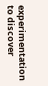experimentation to discover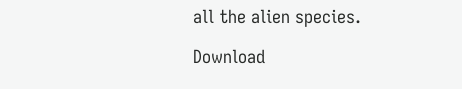all the alien species.

Download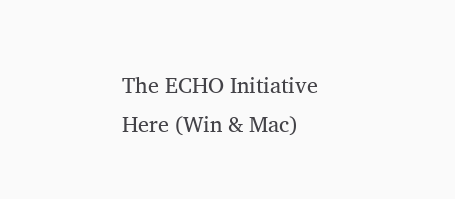The ECHO Initiative Here (Win & Mac)